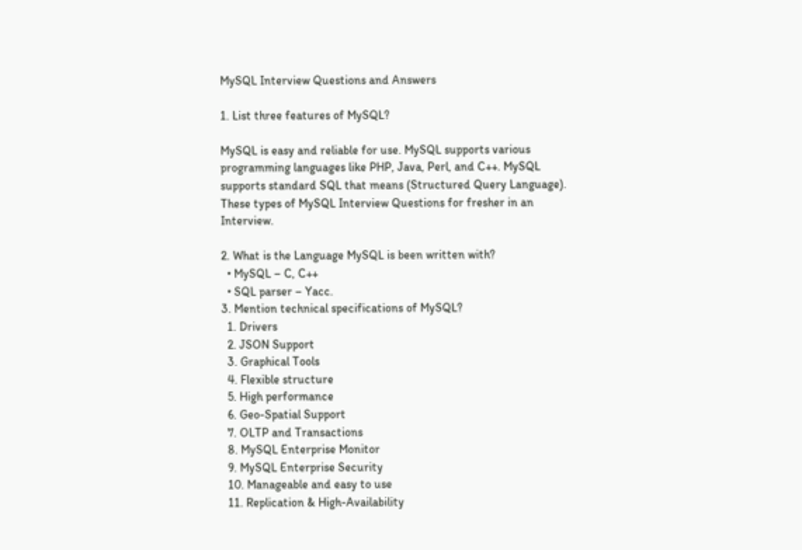MySQL Interview Questions and Answers

1. List three features of MySQL?

MySQL is easy and reliable for use. MySQL supports various programming languages like PHP, Java, Perl, and C++. MySQL supports standard SQL that means (Structured Query Language). These types of MySQL Interview Questions for fresher in an Interview.

2. What is the Language MySQL is been written with?
  • MySQL – C, C++
  • SQL parser – Yacc.
3. Mention technical specifications of MySQL?
  1. Drivers
  2. JSON Support
  3. Graphical Tools
  4. Flexible structure
  5. High performance
  6. Geo-Spatial Support
  7. OLTP and Transactions
  8. MySQL Enterprise Monitor
  9. MySQL Enterprise Security
  10. Manageable and easy to use
  11. Replication & High-Availability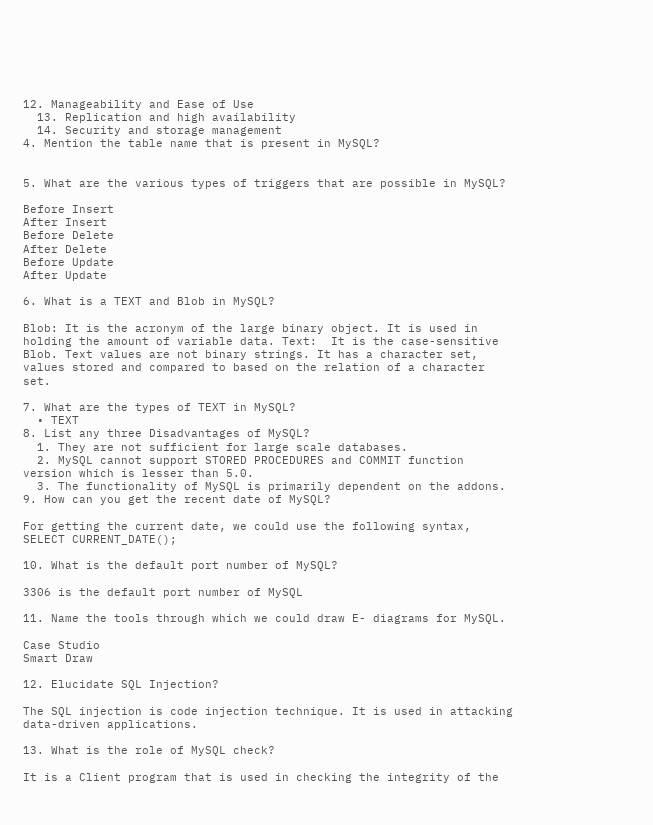12. Manageability and Ease of Use
  13. Replication and high availability
  14. Security and storage management
4. Mention the table name that is present in MySQL?


5. What are the various types of triggers that are possible in MySQL?

Before Insert
After Insert
Before Delete
After Delete
Before Update
After Update

6. What is a TEXT and Blob in MySQL?

Blob: It is the acronym of the large binary object. It is used in holding the amount of variable data. Text:  It is the case-sensitive Blob. Text values are not binary strings. It has a character set, values stored and compared to based on the relation of a character set.

7. What are the types of TEXT in MySQL?
  • TEXT
8. List any three Disadvantages of MySQL?
  1. They are not sufficient for large scale databases.
  2. MySQL cannot support STORED PROCEDURES and COMMIT function version which is lesser than 5.0.
  3. The functionality of MySQL is primarily dependent on the addons.
9. How can you get the recent date of MySQL?

For getting the current date, we could use the following syntax, SELECT CURRENT_DATE();

10. What is the default port number of MySQL?

3306 is the default port number of MySQL

11. Name the tools through which we could draw E- diagrams for MySQL.

Case Studio
Smart Draw

12. Elucidate SQL Injection?

The SQL injection is code injection technique. It is used in attacking data-driven applications.

13. What is the role of MySQL check?

It is a Client program that is used in checking the integrity of the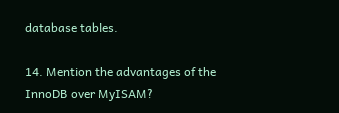database tables.

14. Mention the advantages of the InnoDB over MyISAM?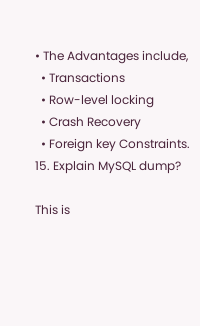• The Advantages include,
  • Transactions
  • Row-level locking
  • Crash Recovery
  • Foreign key Constraints.
15. Explain MySQL dump?

This is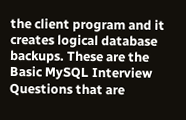the client program and it creates logical database backups. These are the Basic MySQL Interview Questions that are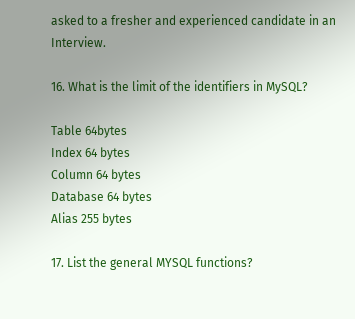asked to a fresher and experienced candidate in an Interview.

16. What is the limit of the identifiers in MySQL?

Table 64bytes
Index 64 bytes
Column 64 bytes
Database 64 bytes
Alias 255 bytes

17. List the general MYSQL functions?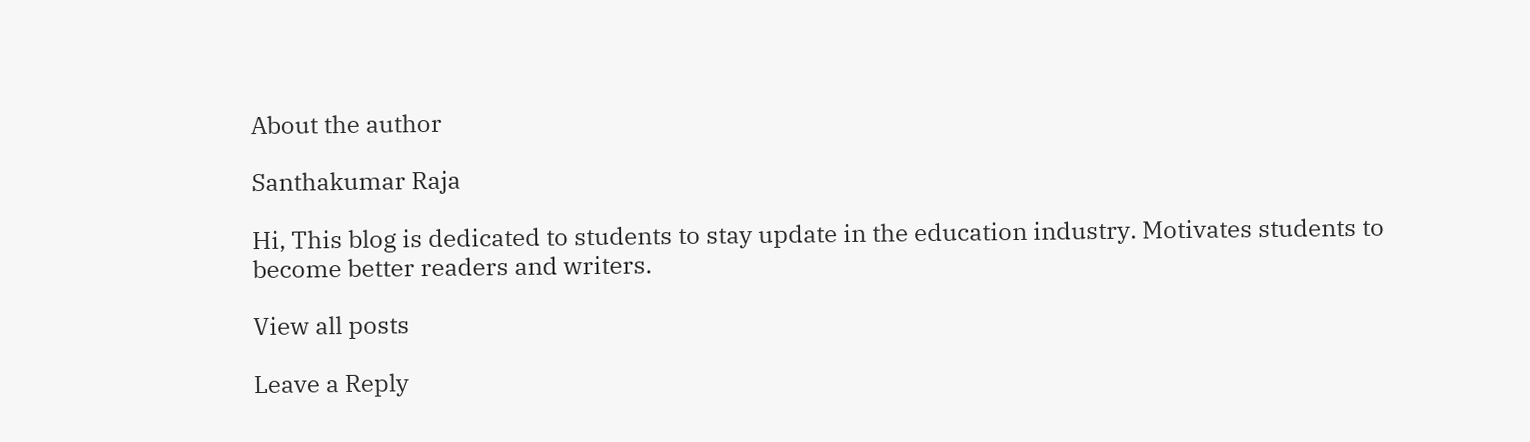About the author

Santhakumar Raja

Hi, This blog is dedicated to students to stay update in the education industry. Motivates students to become better readers and writers.

View all posts

Leave a Reply